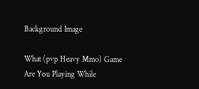Background Image

What (pvp Heavy Mmo) Game Are You Playing While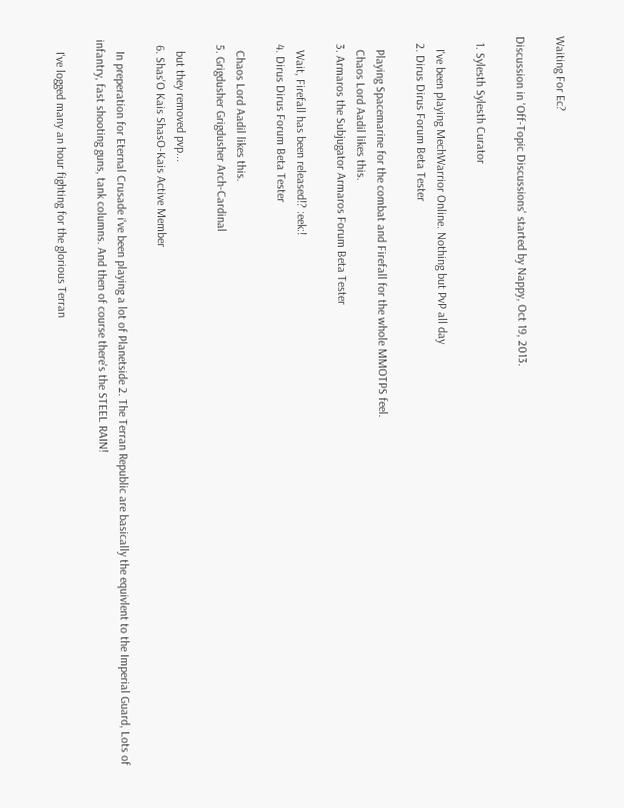Waiting For Ec?

Discussion in 'Off-Topic Discussions' started by Nappy, Oct 19, 2013.

  1. Sylesth Sylesth Curator

    I've been playing MechWarrior Online. Nothing but PvP all day
  2. Dirus Dirus Forum Beta Tester

    Playing Spacemarine for the combat and Firefall for the whole MMOTPS feel.
    Chaos Lord Aadil likes this.
  3. Armaros the Subjugator Armaros Forum Beta Tester

    Wait, Firefall has been released!? :eek:!
  4. Dirus Dirus Forum Beta Tester

    Chaos Lord Aadil likes this.
  5. Grigdusher Grigdusher Arch-Cardinal

    but they removed pvp...
  6. Shas'O Kais ShasO-Kais Active Member

    In preperation for Eternal Crusade i've been playing a lot of Planetside 2. The Terran Republic are basically the equivlent to the Imperial Guard, Lots of infantry, fast shooting guns, tank columns. And then of course there's the STEEL RAIN!

    I've logged many an hour fighting for the glorious Terran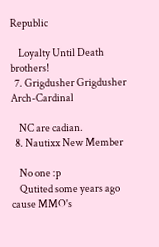Republic

    Loyalty Until Death brothers!
  7. Grigdusher Grigdusher Arch-Cardinal

    NC are cadian.
  8. Nautixx New Member

    No one :p
    Qutited some years ago cause MMO's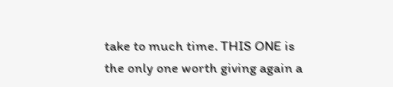take to much time. THIS ONE is the only one worth giving again a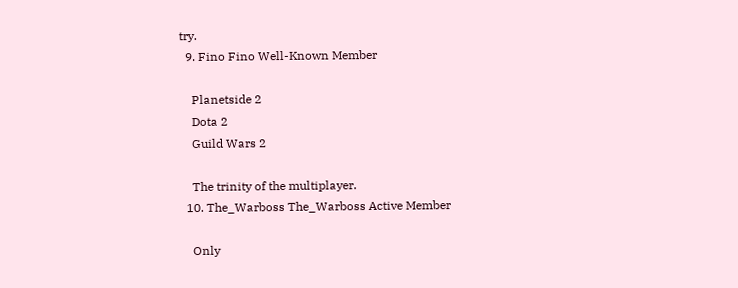try.
  9. Fino Fino Well-Known Member

    Planetside 2
    Dota 2
    Guild Wars 2

    The trinity of the multiplayer.
  10. The_Warboss The_Warboss Active Member

    Only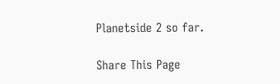Planetside 2 so far.

Share This Page